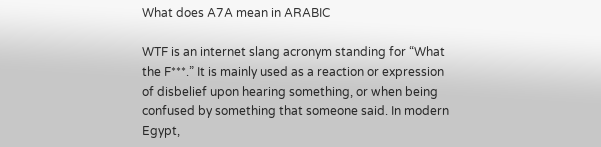What does A7A mean in ARABIC

WTF is an internet slang acronym standing for “What the F***.” It is mainly used as a reaction or expression of disbelief upon hearing something, or when being confused by something that someone said. In modern Egypt,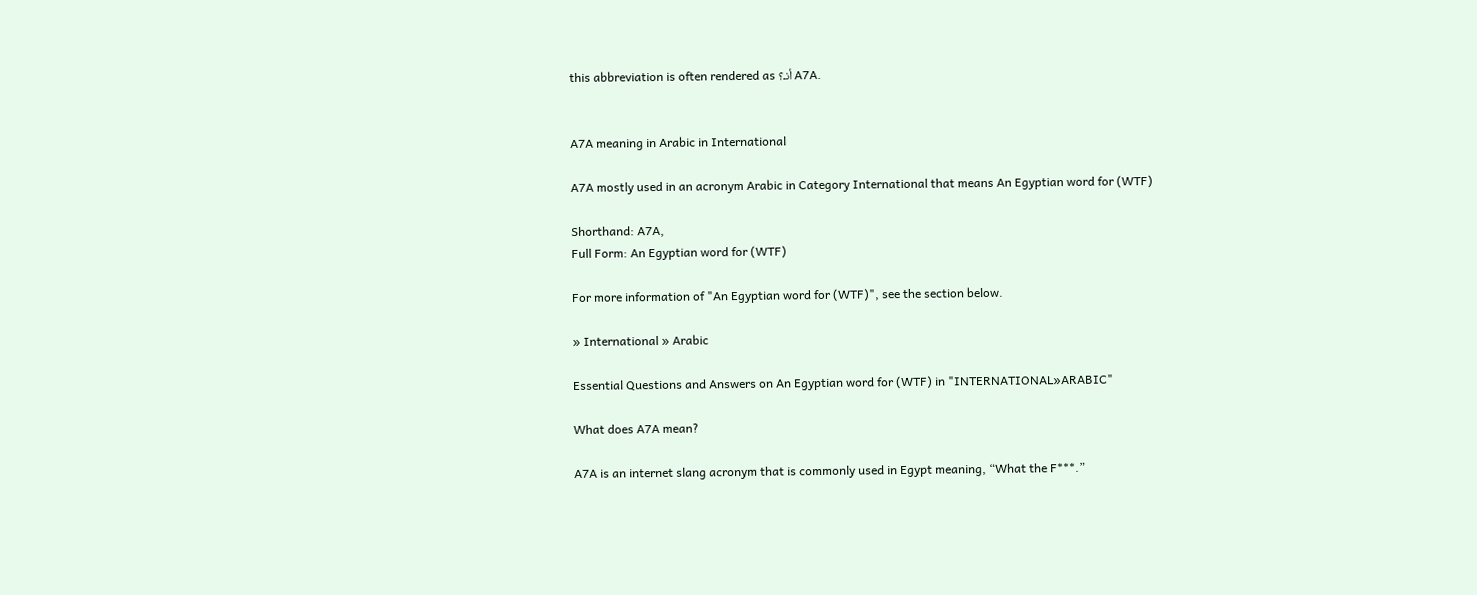this abbreviation is often rendered as أنـ؟ A7A.


A7A meaning in Arabic in International

A7A mostly used in an acronym Arabic in Category International that means An Egyptian word for (WTF)

Shorthand: A7A,
Full Form: An Egyptian word for (WTF)

For more information of "An Egyptian word for (WTF)", see the section below.

» International » Arabic

Essential Questions and Answers on An Egyptian word for (WTF) in "INTERNATIONAL»ARABIC"

What does A7A mean?

A7A is an internet slang acronym that is commonly used in Egypt meaning, “What the F***.”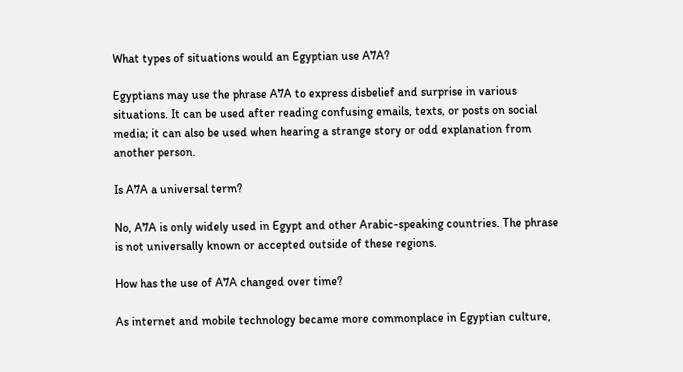What types of situations would an Egyptian use A7A?

Egyptians may use the phrase A7A to express disbelief and surprise in various situations. It can be used after reading confusing emails, texts, or posts on social media; it can also be used when hearing a strange story or odd explanation from another person.

Is A7A a universal term?

No, A7A is only widely used in Egypt and other Arabic-speaking countries. The phrase is not universally known or accepted outside of these regions.

How has the use of A7A changed over time?

As internet and mobile technology became more commonplace in Egyptian culture,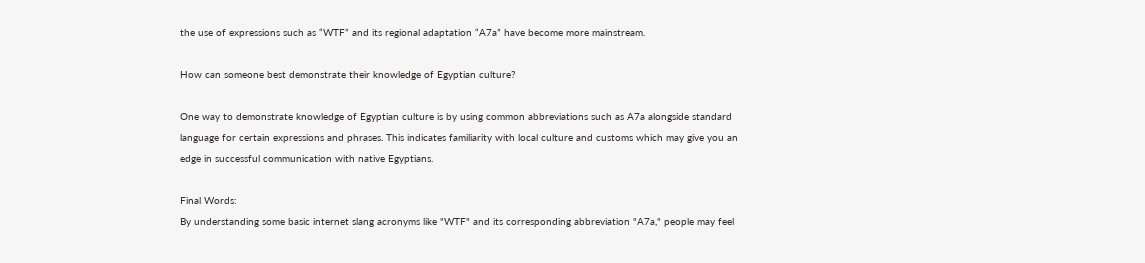the use of expressions such as “WTF” and its regional adaptation “A7a” have become more mainstream.

How can someone best demonstrate their knowledge of Egyptian culture?

One way to demonstrate knowledge of Egyptian culture is by using common abbreviations such as A7a alongside standard language for certain expressions and phrases. This indicates familiarity with local culture and customs which may give you an edge in successful communication with native Egyptians.

Final Words:
By understanding some basic internet slang acronyms like "WTF" and its corresponding abbreviation "A7a," people may feel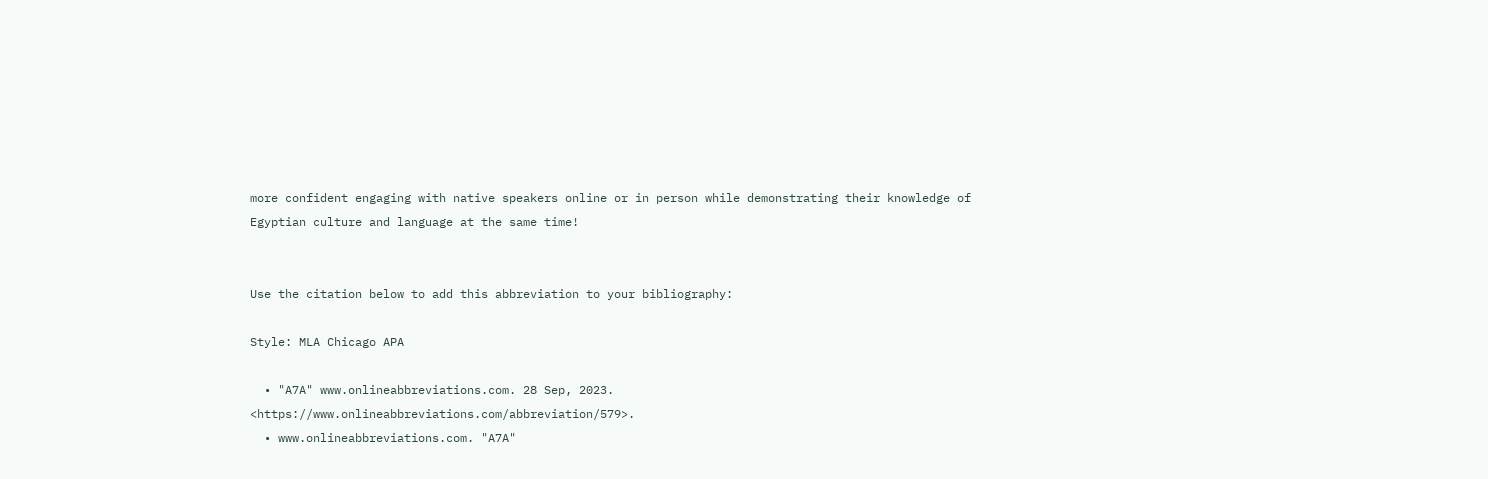more confident engaging with native speakers online or in person while demonstrating their knowledge of Egyptian culture and language at the same time!


Use the citation below to add this abbreviation to your bibliography:

Style: MLA Chicago APA

  • "A7A" www.onlineabbreviations.com. 28 Sep, 2023. <https://www.onlineabbreviations.com/abbreviation/579>.
  • www.onlineabbreviations.com. "A7A"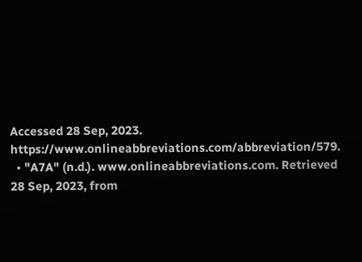Accessed 28 Sep, 2023. https://www.onlineabbreviations.com/abbreviation/579.
  • "A7A" (n.d.). www.onlineabbreviations.com. Retrieved 28 Sep, 2023, from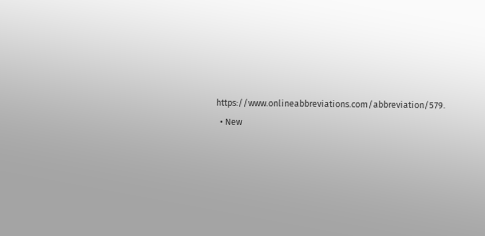https://www.onlineabbreviations.com/abbreviation/579.
  • New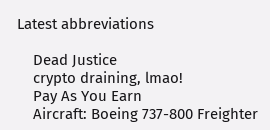Latest abbreviations

    Dead Justice
    crypto draining, lmao!
    Pay As You Earn
    Aircraft: Boeing 737-800 Freighter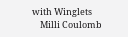with Winglets
    Milli Coulomb